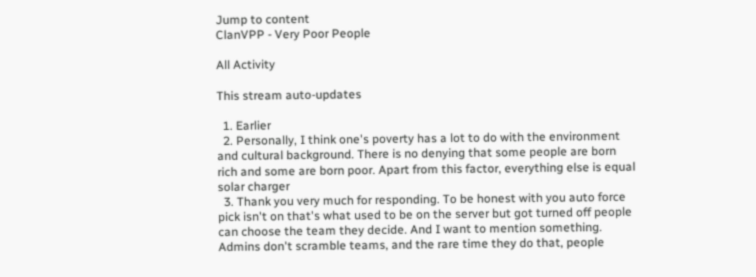Jump to content
ClanVPP - Very Poor People

All Activity

This stream auto-updates

  1. Earlier
  2. Personally, I think one's poverty has a lot to do with the environment and cultural background. There is no denying that some people are born rich and some are born poor. Apart from this factor, everything else is equal solar charger
  3. Thank you very much for responding. To be honest with you auto force pick isn't on that's what used to be on the server but got turned off people can choose the team they decide. And I want to mention something. Admins don't scramble teams, and the rare time they do that, people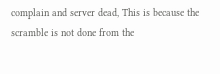complain and server dead, This is because the scramble is not done from the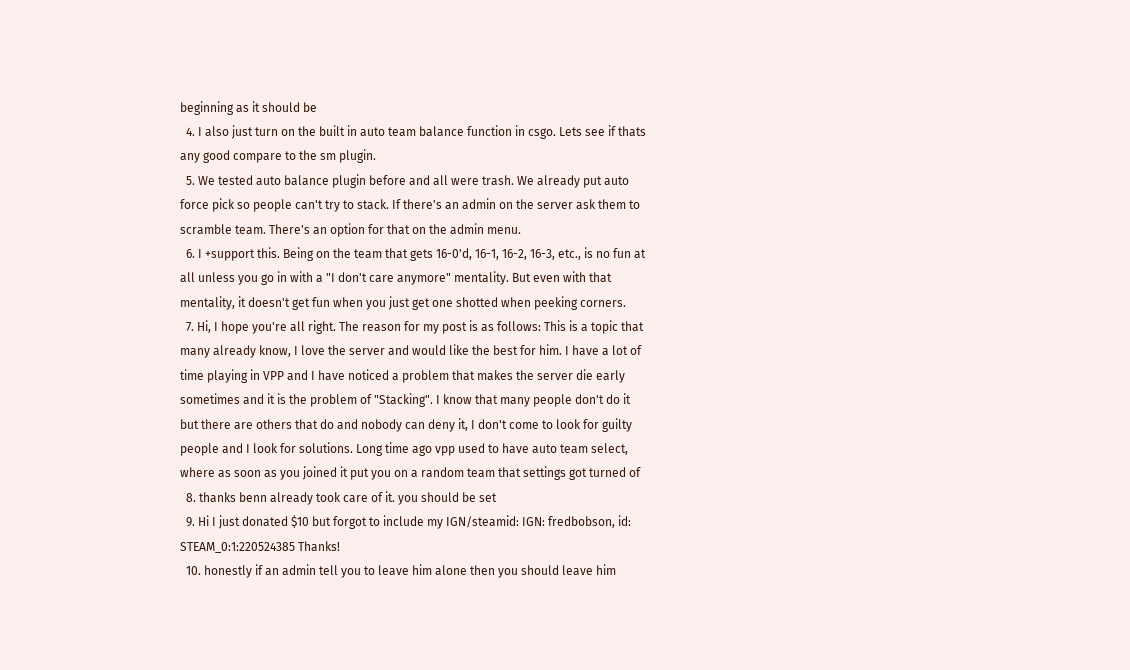beginning as it should be
  4. I also just turn on the built in auto team balance function in csgo. Lets see if thats any good compare to the sm plugin.
  5. We tested auto balance plugin before and all were trash. We already put auto force pick so people can't try to stack. If there's an admin on the server ask them to scramble team. There's an option for that on the admin menu.
  6. I +support this. Being on the team that gets 16-0'd, 16-1, 16-2, 16-3, etc., is no fun at all unless you go in with a "I don't care anymore" mentality. But even with that mentality, it doesn't get fun when you just get one shotted when peeking corners.
  7. Hi, I hope you're all right. The reason for my post is as follows: This is a topic that many already know, I love the server and would like the best for him. I have a lot of time playing in VPP and I have noticed a problem that makes the server die early sometimes and it is the problem of "Stacking". I know that many people don't do it but there are others that do and nobody can deny it, I don't come to look for guilty people and I look for solutions. Long time ago vpp used to have auto team select, where as soon as you joined it put you on a random team that settings got turned of
  8. thanks benn already took care of it. you should be set
  9. Hi I just donated $10 but forgot to include my IGN/steamid: IGN: fredbobson, id: STEAM_0:1:220524385 Thanks!
  10. honestly if an admin tell you to leave him alone then you should leave him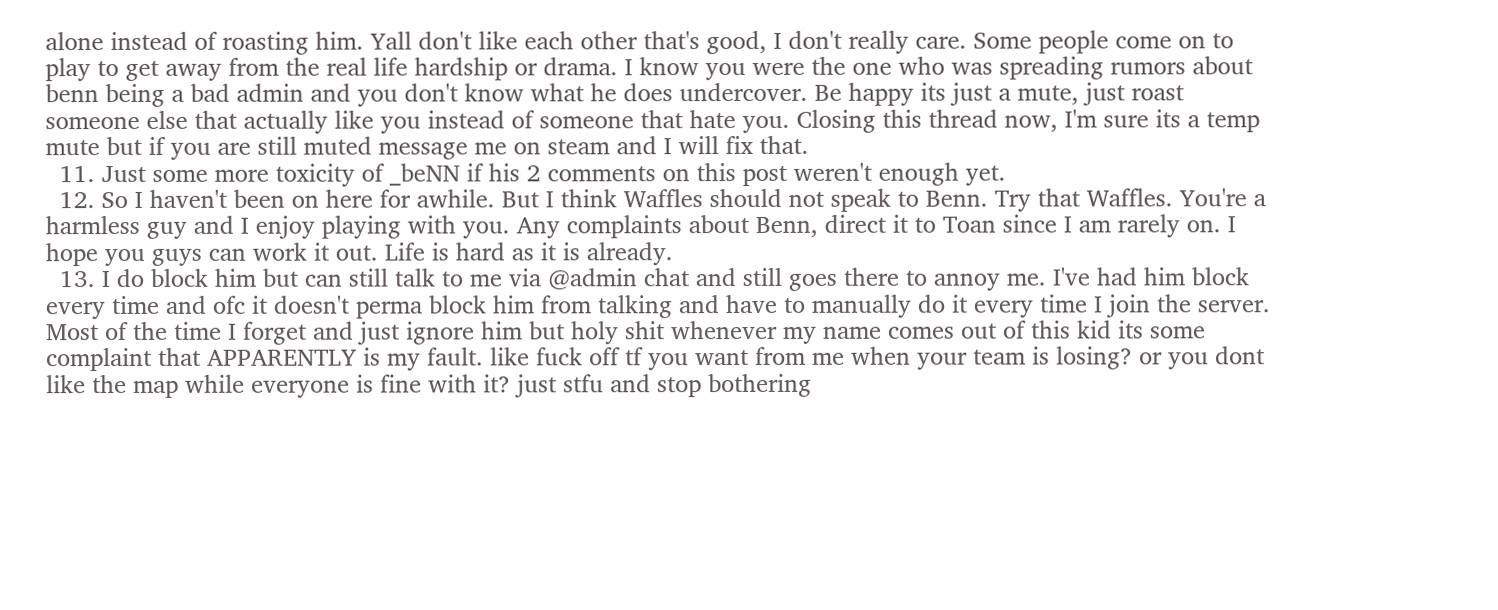alone instead of roasting him. Yall don't like each other that's good, I don't really care. Some people come on to play to get away from the real life hardship or drama. I know you were the one who was spreading rumors about benn being a bad admin and you don't know what he does undercover. Be happy its just a mute, just roast someone else that actually like you instead of someone that hate you. Closing this thread now, I'm sure its a temp mute but if you are still muted message me on steam and I will fix that.
  11. Just some more toxicity of _beNN if his 2 comments on this post weren't enough yet.
  12. So I haven't been on here for awhile. But I think Waffles should not speak to Benn. Try that Waffles. You're a harmless guy and I enjoy playing with you. Any complaints about Benn, direct it to Toan since I am rarely on. I hope you guys can work it out. Life is hard as it is already.
  13. I do block him but can still talk to me via @admin chat and still goes there to annoy me. I've had him block every time and ofc it doesn't perma block him from talking and have to manually do it every time I join the server. Most of the time I forget and just ignore him but holy shit whenever my name comes out of this kid its some complaint that APPARENTLY is my fault. like fuck off tf you want from me when your team is losing? or you dont like the map while everyone is fine with it? just stfu and stop bothering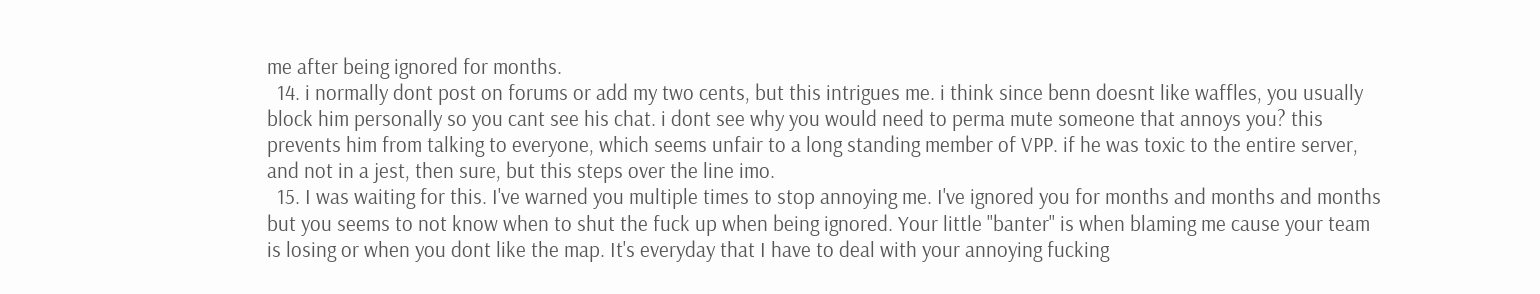me after being ignored for months.
  14. i normally dont post on forums or add my two cents, but this intrigues me. i think since benn doesnt like waffles, you usually block him personally so you cant see his chat. i dont see why you would need to perma mute someone that annoys you? this prevents him from talking to everyone, which seems unfair to a long standing member of VPP. if he was toxic to the entire server, and not in a jest, then sure, but this steps over the line imo.
  15. I was waiting for this. I've warned you multiple times to stop annoying me. I've ignored you for months and months and months but you seems to not know when to shut the fuck up when being ignored. Your little "banter" is when blaming me cause your team is losing or when you dont like the map. It's everyday that I have to deal with your annoying fucking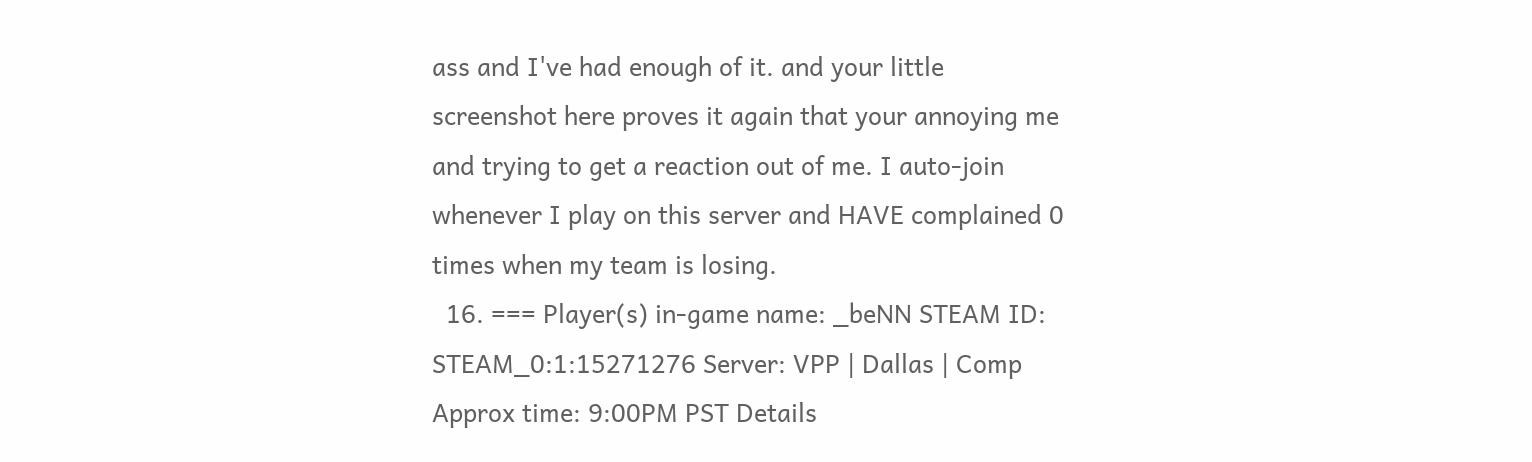ass and I've had enough of it. and your little screenshot here proves it again that your annoying me and trying to get a reaction out of me. I auto-join whenever I play on this server and HAVE complained 0 times when my team is losing.
  16. === Player(s) in-game name: _beNN STEAM ID: STEAM_0:1:15271276 Server: VPP | Dallas | Comp Approx time: 9:00PM PST Details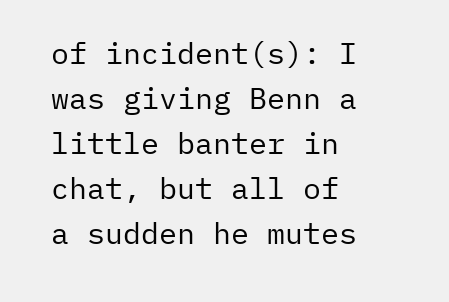of incident(s): I was giving Benn a little banter in chat, but all of a sudden he mutes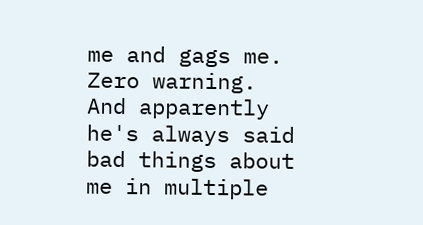me and gags me. Zero warning. And apparently he's always said bad things about me in multiple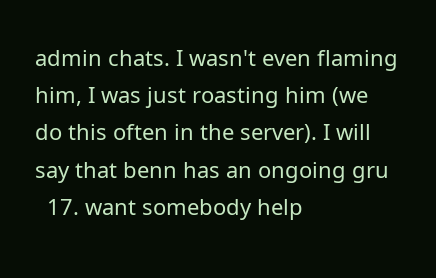admin chats. I wasn't even flaming him, I was just roasting him (we do this often in the server). I will say that benn has an ongoing gru
  17. want somebody help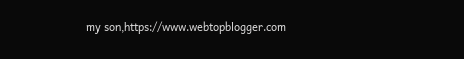my son,https://www.webtopblogger.com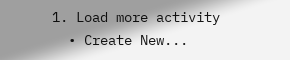1. Load more activity
  • Create New...